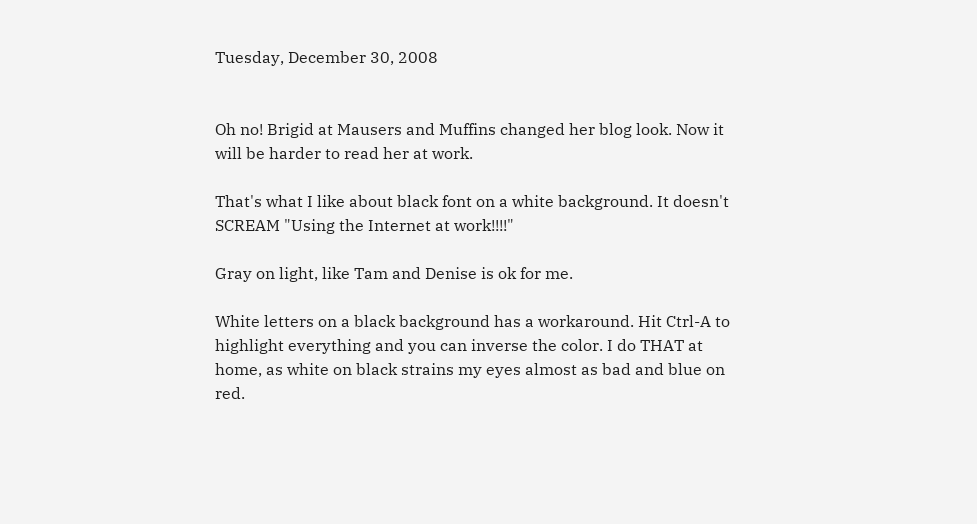Tuesday, December 30, 2008


Oh no! Brigid at Mausers and Muffins changed her blog look. Now it will be harder to read her at work.

That's what I like about black font on a white background. It doesn't SCREAM "Using the Internet at work!!!!"

Gray on light, like Tam and Denise is ok for me.

White letters on a black background has a workaround. Hit Ctrl-A to highlight everything and you can inverse the color. I do THAT at home, as white on black strains my eyes almost as bad and blue on red.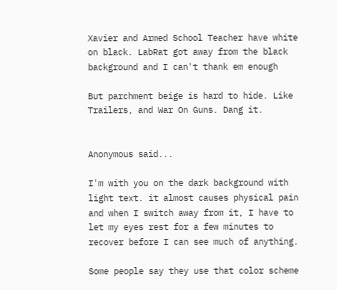Xavier and Armed School Teacher have white on black. LabRat got away from the black background and I can't thank em enough

But parchment beige is hard to hide. Like Trailers, and War On Guns. Dang it.


Anonymous said...

I'm with you on the dark background with light text. it almost causes physical pain and when I switch away from it, I have to let my eyes rest for a few minutes to recover before I can see much of anything.

Some people say they use that color scheme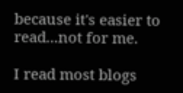because it's easier to read...not for me.

I read most blogs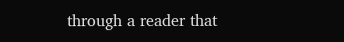through a reader that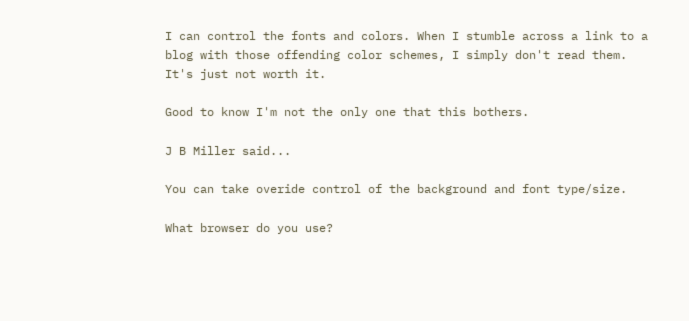I can control the fonts and colors. When I stumble across a link to a blog with those offending color schemes, I simply don't read them. It's just not worth it.

Good to know I'm not the only one that this bothers.

J B Miller said...

You can take overide control of the background and font type/size.

What browser do you use?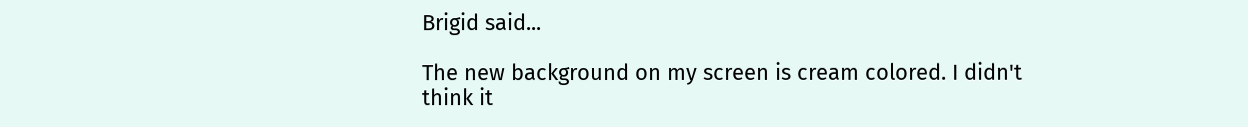Brigid said...

The new background on my screen is cream colored. I didn't think it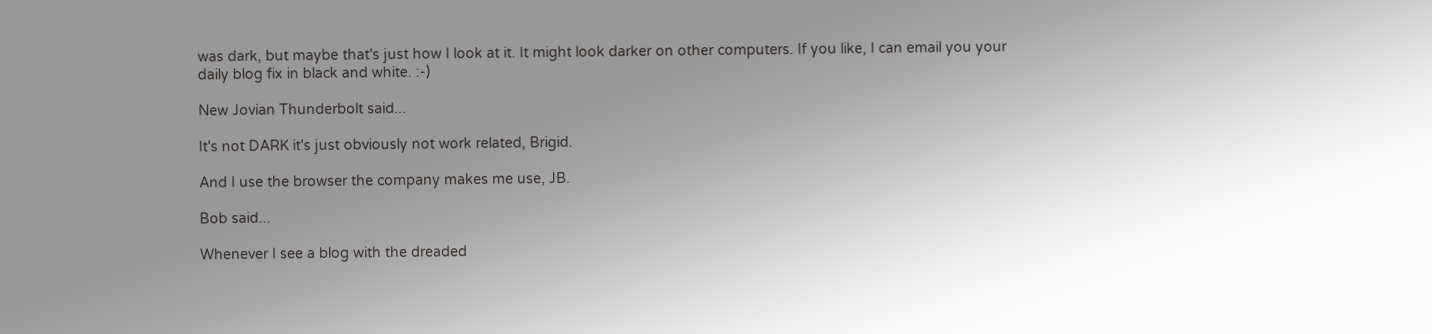was dark, but maybe that's just how I look at it. It might look darker on other computers. If you like, I can email you your daily blog fix in black and white. :-)

New Jovian Thunderbolt said...

It's not DARK it's just obviously not work related, Brigid.

And I use the browser the company makes me use, JB.

Bob said...

Whenever I see a blog with the dreaded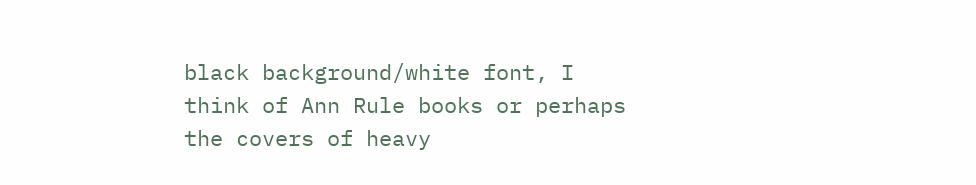black background/white font, I think of Ann Rule books or perhaps the covers of heavy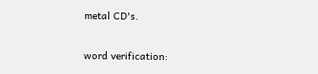metal CD's.

word verification: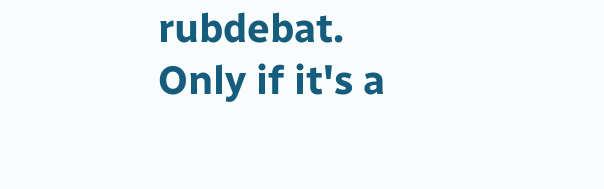rubdebat. Only if it's a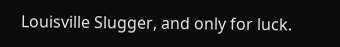Louisville Slugger, and only for luck.